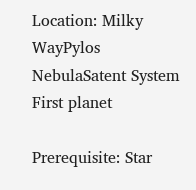Location: Milky WayPylos NebulaSatent System First planet

Prerequisite: Star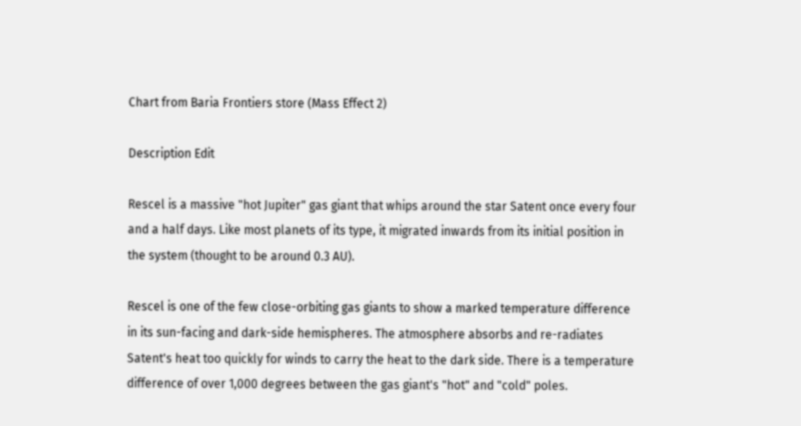Chart from Baria Frontiers store (Mass Effect 2)

Description Edit

Rescel is a massive "hot Jupiter" gas giant that whips around the star Satent once every four and a half days. Like most planets of its type, it migrated inwards from its initial position in the system (thought to be around 0.3 AU).

Rescel is one of the few close-orbiting gas giants to show a marked temperature difference in its sun-facing and dark-side hemispheres. The atmosphere absorbs and re-radiates Satent's heat too quickly for winds to carry the heat to the dark side. There is a temperature difference of over 1,000 degrees between the gas giant's "hot" and "cold" poles.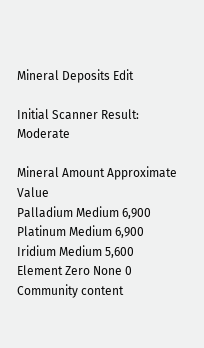Mineral Deposits Edit

Initial Scanner Result: Moderate

Mineral Amount Approximate Value
Palladium Medium 6,900
Platinum Medium 6,900
Iridium Medium 5,600
Element Zero None 0
Community content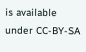is available under CC-BY-SA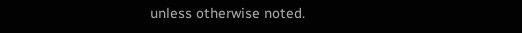unless otherwise noted.